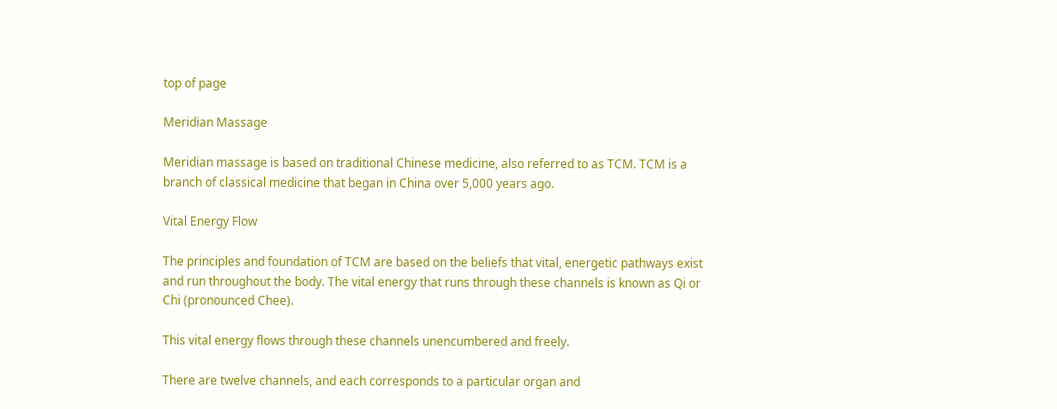top of page

Meridian Massage

Meridian massage is based on traditional Chinese medicine, also referred to as TCM. TCM is a branch of classical medicine that began in China over 5,000 years ago.

Vital Energy Flow

The principles and foundation of TCM are based on the beliefs that vital, energetic pathways exist and run throughout the body. The vital energy that runs through these channels is known as Qi or Chi (pronounced Chee).

This vital energy flows through these channels unencumbered and freely.

There are twelve channels, and each corresponds to a particular organ and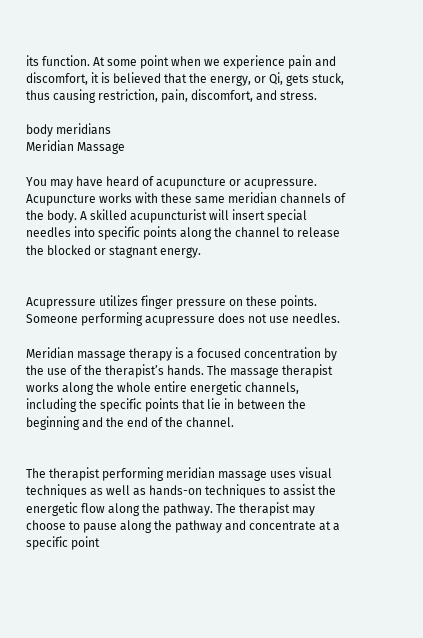its function. At some point when we experience pain and discomfort, it is believed that the energy, or Qi, gets stuck, thus causing restriction, pain, discomfort, and stress.

body meridians
Meridian Massage

You may have heard of acupuncture or acupressure. Acupuncture works with these same meridian channels of the body. A skilled acupuncturist will insert special needles into specific points along the channel to release the blocked or stagnant energy.


Acupressure utilizes finger pressure on these points. Someone performing acupressure does not use needles.

Meridian massage therapy is a focused concentration by the use of the therapist’s hands. The massage therapist works along the whole entire energetic channels, including the specific points that lie in between the beginning and the end of the channel.


The therapist performing meridian massage uses visual techniques as well as hands-on techniques to assist the energetic flow along the pathway. The therapist may choose to pause along the pathway and concentrate at a specific point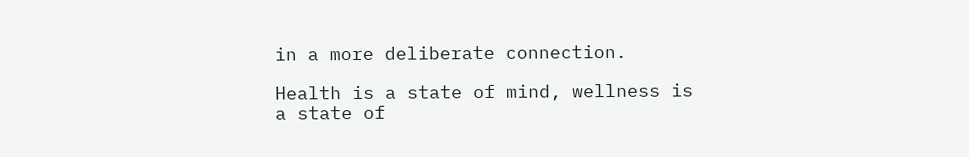in a more deliberate connection.

Health is a state of mind, wellness is a state of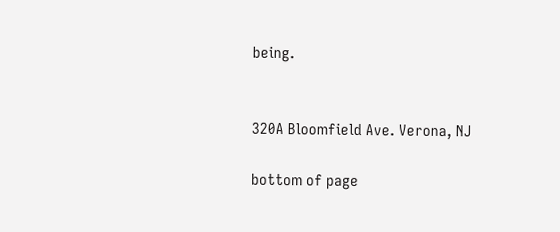being.


320A Bloomfield Ave. Verona, NJ

bottom of page